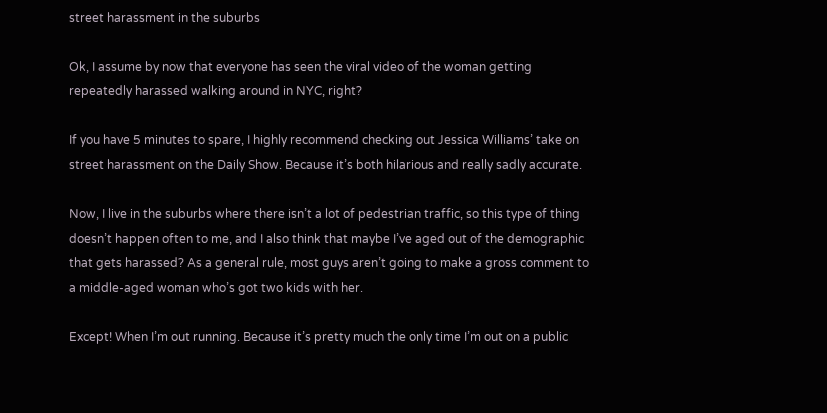street harassment in the suburbs

Ok, I assume by now that everyone has seen the viral video of the woman getting repeatedly harassed walking around in NYC, right?

If you have 5 minutes to spare, I highly recommend checking out Jessica Williams’ take on street harassment on the Daily Show. Because it’s both hilarious and really sadly accurate.

Now, I live in the suburbs where there isn’t a lot of pedestrian traffic, so this type of thing doesn’t happen often to me, and I also think that maybe I’ve aged out of the demographic that gets harassed? As a general rule, most guys aren’t going to make a gross comment to a middle-aged woman who’s got two kids with her.

Except! When I’m out running. Because it’s pretty much the only time I’m out on a public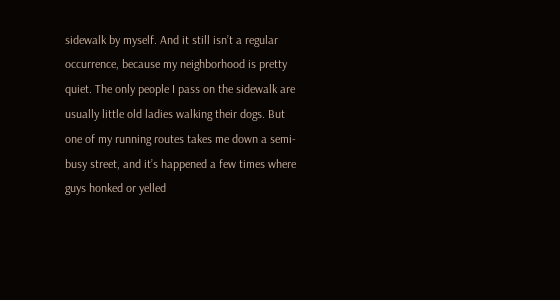sidewalk by myself. And it still isn’t a regular occurrence, because my neighborhood is pretty quiet. The only people I pass on the sidewalk are usually little old ladies walking their dogs. But one of my running routes takes me down a semi-busy street, and it’s happened a few times where guys honked or yelled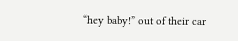“hey baby!” out of their car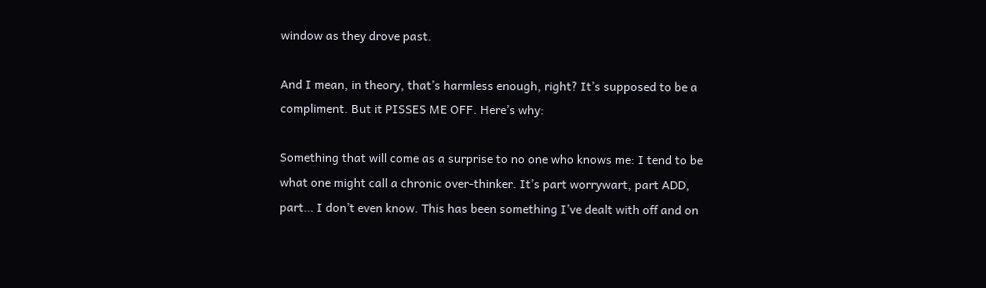window as they drove past.

And I mean, in theory, that’s harmless enough, right? It’s supposed to be a compliment. But it PISSES ME OFF. Here’s why:

Something that will come as a surprise to no one who knows me: I tend to be what one might call a chronic over-thinker. It’s part worrywart, part ADD, part… I don’t even know. This has been something I’ve dealt with off and on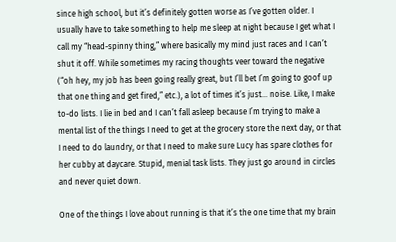since high school, but it’s definitely gotten worse as I’ve gotten older. I usually have to take something to help me sleep at night because I get what I call my “head-spinny thing,” where basically my mind just races and I can’t shut it off. While sometimes my racing thoughts veer toward the negative (“oh hey, my job has been going really great, but I’ll bet I’m going to goof up that one thing and get fired,” etc.), a lot of times it’s just… noise. Like, I make to-do lists. I lie in bed and I can’t fall asleep because I’m trying to make a mental list of the things I need to get at the grocery store the next day, or that I need to do laundry, or that I need to make sure Lucy has spare clothes for her cubby at daycare. Stupid, menial task lists. They just go around in circles and never quiet down.

One of the things I love about running is that it’s the one time that my brain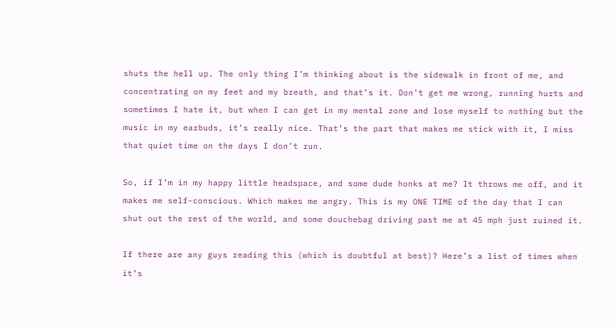shuts the hell up. The only thing I’m thinking about is the sidewalk in front of me, and concentrating on my feet and my breath, and that’s it. Don’t get me wrong, running hurts and sometimes I hate it, but when I can get in my mental zone and lose myself to nothing but the music in my earbuds, it’s really nice. That’s the part that makes me stick with it, I miss that quiet time on the days I don’t run.

So, if I’m in my happy little headspace, and some dude honks at me? It throws me off, and it makes me self-conscious. Which makes me angry. This is my ONE TIME of the day that I can shut out the rest of the world, and some douchebag driving past me at 45 mph just ruined it.

If there are any guys reading this (which is doubtful at best)? Here’s a list of times when it’s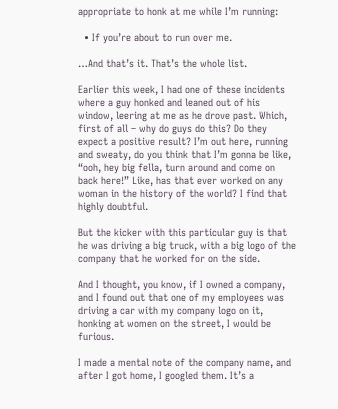appropriate to honk at me while I’m running:

  • If you’re about to run over me.

…And that’s it. That’s the whole list.

Earlier this week, I had one of these incidents where a guy honked and leaned out of his window, leering at me as he drove past. Which, first of all – why do guys do this? Do they expect a positive result? I’m out here, running and sweaty, do you think that I’m gonna be like, “ooh, hey big fella, turn around and come on back here!” Like, has that ever worked on any woman in the history of the world? I find that highly doubtful.

But the kicker with this particular guy is that he was driving a big truck, with a big logo of the company that he worked for on the side.

And I thought, you know, if I owned a company, and I found out that one of my employees was driving a car with my company logo on it, honking at women on the street, I would be furious.

I made a mental note of the company name, and after I got home, I googled them. It’s a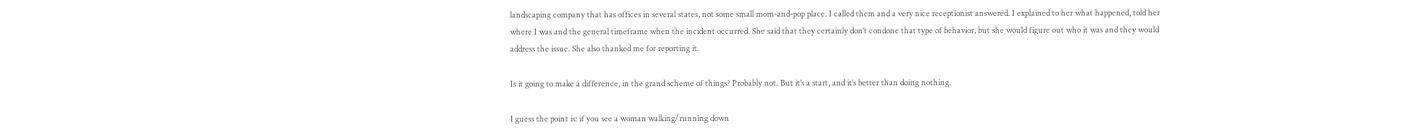landscaping company that has offices in several states, not some small mom-and-pop place. I called them and a very nice receptionist answered. I explained to her what happened, told her where I was and the general timeframe when the incident occurred. She said that they certainly don’t condone that type of behavior, but she would figure out who it was and they would address the issue. She also thanked me for reporting it.

Is it going to make a difference, in the grand scheme of things? Probably not. But it’s a start, and it’s better than doing nothing.

I guess the point is: if you see a woman walking/running down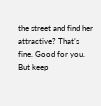the street and find her attractive? That’s fine. Good for you. But keep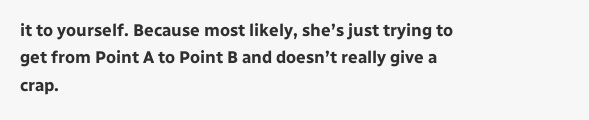it to yourself. Because most likely, she’s just trying to get from Point A to Point B and doesn’t really give a crap.